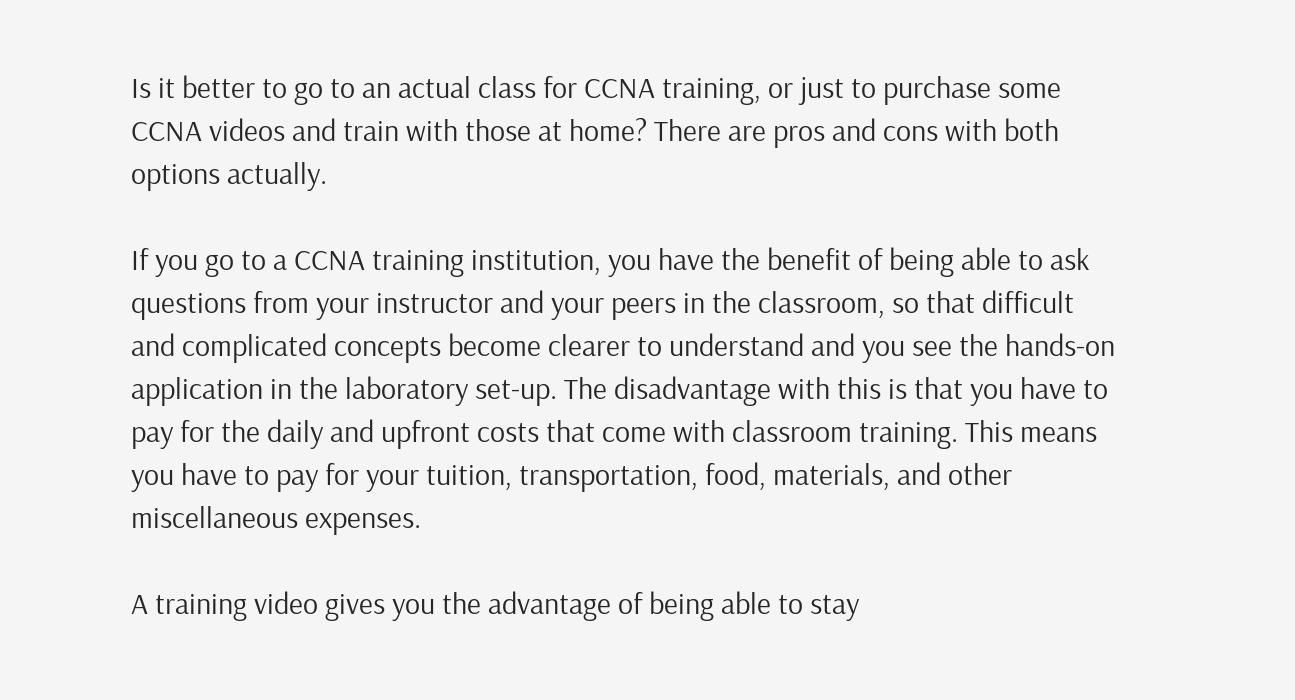Is it better to go to an actual class for CCNA training, or just to purchase some CCNA videos and train with those at home? There are pros and cons with both options actually.

If you go to a CCNA training institution, you have the benefit of being able to ask questions from your instructor and your peers in the classroom, so that difficult and complicated concepts become clearer to understand and you see the hands-on application in the laboratory set-up. The disadvantage with this is that you have to pay for the daily and upfront costs that come with classroom training. This means you have to pay for your tuition, transportation, food, materials, and other miscellaneous expenses.

A training video gives you the advantage of being able to stay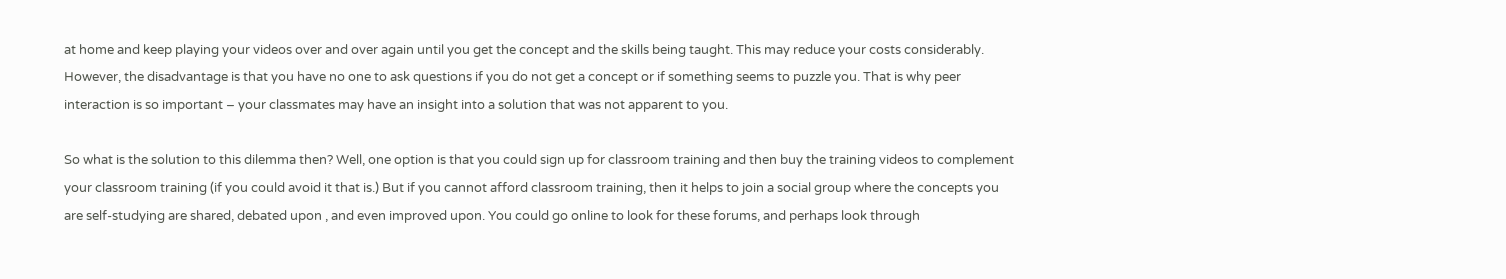at home and keep playing your videos over and over again until you get the concept and the skills being taught. This may reduce your costs considerably.
However, the disadvantage is that you have no one to ask questions if you do not get a concept or if something seems to puzzle you. That is why peer interaction is so important – your classmates may have an insight into a solution that was not apparent to you.

So what is the solution to this dilemma then? Well, one option is that you could sign up for classroom training and then buy the training videos to complement your classroom training (if you could avoid it that is.) But if you cannot afford classroom training, then it helps to join a social group where the concepts you are self-studying are shared, debated upon , and even improved upon. You could go online to look for these forums, and perhaps look through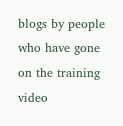blogs by people who have gone on the training video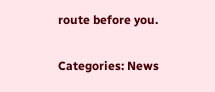route before you.

Categories: News